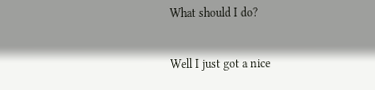What should I do?

Well I just got a nice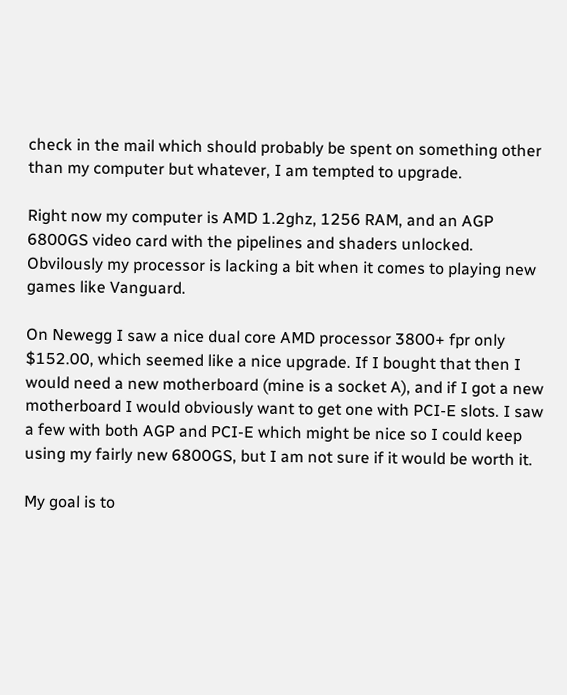check in the mail which should probably be spent on something other than my computer but whatever, I am tempted to upgrade.

Right now my computer is AMD 1.2ghz, 1256 RAM, and an AGP 6800GS video card with the pipelines and shaders unlocked. Obvilously my processor is lacking a bit when it comes to playing new games like Vanguard.

On Newegg I saw a nice dual core AMD processor 3800+ fpr only $152.00, which seemed like a nice upgrade. If I bought that then I would need a new motherboard (mine is a socket A), and if I got a new motherboard I would obviously want to get one with PCI-E slots. I saw a few with both AGP and PCI-E which might be nice so I could keep using my fairly new 6800GS, but I am not sure if it would be worth it.

My goal is to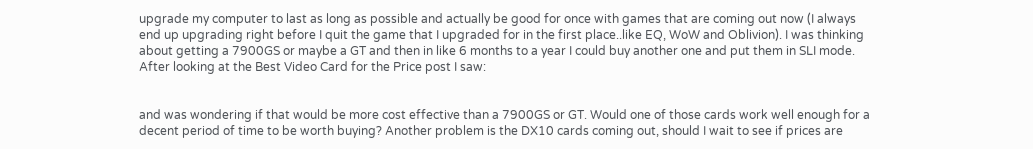upgrade my computer to last as long as possible and actually be good for once with games that are coming out now (I always end up upgrading right before I quit the game that I upgraded for in the first place..like EQ, WoW and Oblivion). I was thinking about getting a 7900GS or maybe a GT and then in like 6 months to a year I could buy another one and put them in SLI mode. After looking at the Best Video Card for the Price post I saw:


and was wondering if that would be more cost effective than a 7900GS or GT. Would one of those cards work well enough for a decent period of time to be worth buying? Another problem is the DX10 cards coming out, should I wait to see if prices are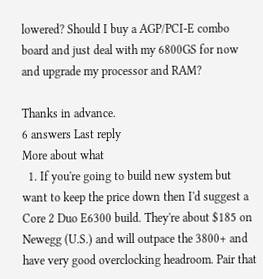lowered? Should I buy a AGP/PCI-E combo board and just deal with my 6800GS for now and upgrade my processor and RAM?

Thanks in advance.
6 answers Last reply
More about what
  1. If you're going to build new system but want to keep the price down then I'd suggest a Core 2 Duo E6300 build. They're about $185 on Newegg (U.S.) and will outpace the 3800+ and have very good overclocking headroom. Pair that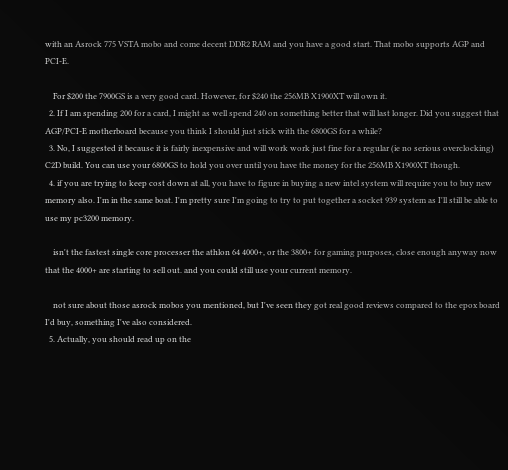with an Asrock 775 VSTA mobo and come decent DDR2 RAM and you have a good start. That mobo supports AGP and PCI-E.

    For $200 the 7900GS is a very good card. However, for $240 the 256MB X1900XT will own it.
  2. If I am spending 200 for a card, I might as well spend 240 on something better that will last longer. Did you suggest that AGP/PCI-E motherboard because you think I should just stick with the 6800GS for a while?
  3. No, I suggested it because it is fairly inexpensive and will work work just fine for a regular (ie no serious overclocking) C2D build. You can use your 6800GS to hold you over until you have the money for the 256MB X1900XT though.
  4. if you are trying to keep cost down at all, you have to figure in buying a new intel system will require you to buy new memory also. I'm in the same boat. I'm pretty sure I'm going to try to put together a socket 939 system as I'll still be able to use my pc3200 memory.

    isn't the fastest single core processer the athlon 64 4000+, or the 3800+ for gaming purposes, close enough anyway now that the 4000+ are starting to sell out. and you could still use your current memory.

    not sure about those asrock mobos you mentioned, but I've seen they got real good reviews compared to the epox board I'd buy, something I've also considered.
  5. Actually, you should read up on the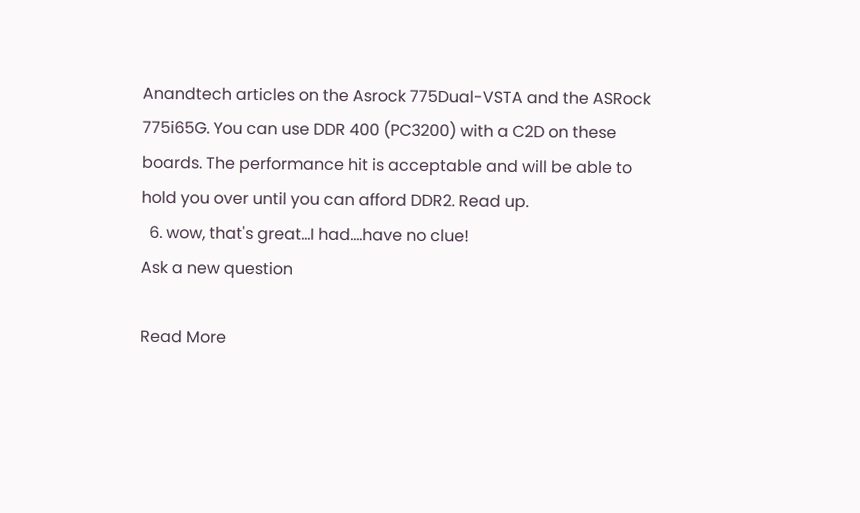Anandtech articles on the Asrock 775Dual-VSTA and the ASRock 775i65G. You can use DDR 400 (PC3200) with a C2D on these boards. The performance hit is acceptable and will be able to hold you over until you can afford DDR2. Read up.
  6. wow, that's great...I had....have no clue!
Ask a new question

Read More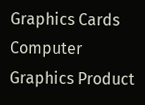Graphics Cards Computer Graphics Product